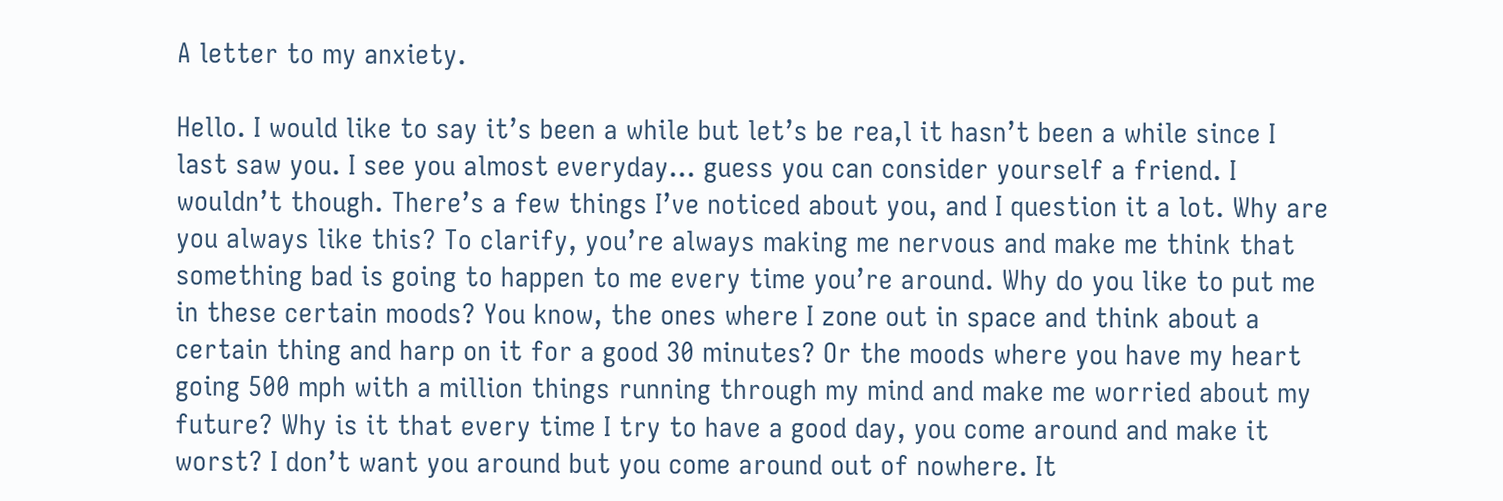A letter to my anxiety.

Hello. I would like to say it’s been a while but let’s be rea,l it hasn’t been a while since I last saw you. I see you almost everyday… guess you can consider yourself a friend. I wouldn’t though. There’s a few things I’ve noticed about you, and I question it a lot. Why are you always like this? To clarify, you’re always making me nervous and make me think that something bad is going to happen to me every time you’re around. Why do you like to put me in these certain moods? You know, the ones where I zone out in space and think about a certain thing and harp on it for a good 30 minutes? Or the moods where you have my heart going 500 mph with a million things running through my mind and make me worried about my future? Why is it that every time I try to have a good day, you come around and make it worst? I don’t want you around but you come around out of nowhere. It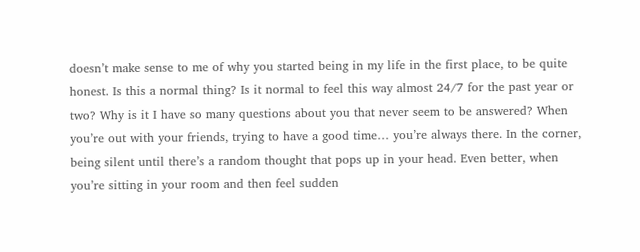doesn’t make sense to me of why you started being in my life in the first place, to be quite honest. Is this a normal thing? Is it normal to feel this way almost 24/7 for the past year or two? Why is it I have so many questions about you that never seem to be answered? When you’re out with your friends, trying to have a good time… you’re always there. In the corner, being silent until there’s a random thought that pops up in your head. Even better, when you’re sitting in your room and then feel sudden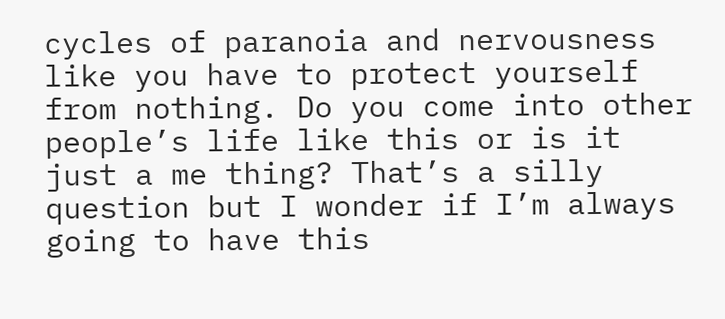cycles of paranoia and nervousness like you have to protect yourself from nothing. Do you come into other people’s life like this or is it just a me thing? That’s a silly question but I wonder if I’m always going to have this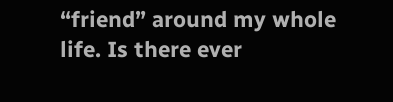“friend” around my whole life. Is there ever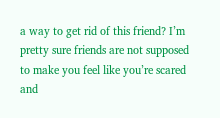a way to get rid of this friend? I’m pretty sure friends are not supposed to make you feel like you’re scared and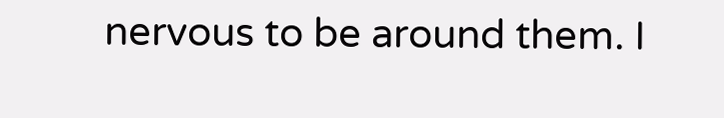nervous to be around them. I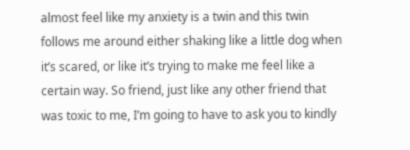almost feel like my anxiety is a twin and this twin follows me around either shaking like a little dog when it’s scared, or like it’s trying to make me feel like a certain way. So friend, just like any other friend that was toxic to me, I’m going to have to ask you to kindly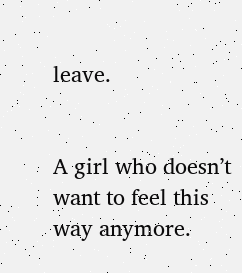leave.


A girl who doesn’t want to feel this way anymore.